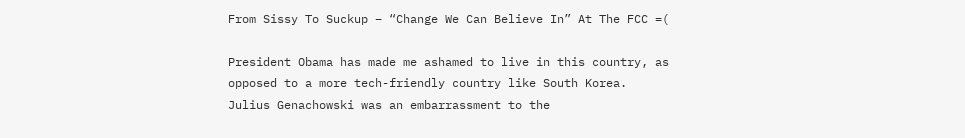From Sissy To Suckup – “Change We Can Believe In” At The FCC =(

President Obama has made me ashamed to live in this country, as opposed to a more tech-friendly country like South Korea.  Julius Genachowski was an embarrassment to the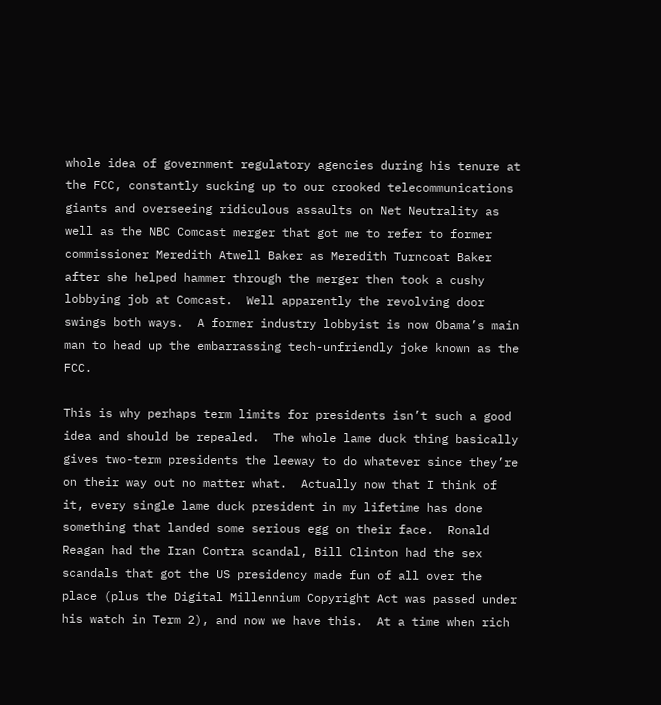whole idea of government regulatory agencies during his tenure at the FCC, constantly sucking up to our crooked telecommunications giants and overseeing ridiculous assaults on Net Neutrality as well as the NBC Comcast merger that got me to refer to former commissioner Meredith Atwell Baker as Meredith Turncoat Baker after she helped hammer through the merger then took a cushy lobbying job at Comcast.  Well apparently the revolving door swings both ways.  A former industry lobbyist is now Obama’s main man to head up the embarrassing tech-unfriendly joke known as the FCC.

This is why perhaps term limits for presidents isn’t such a good idea and should be repealed.  The whole lame duck thing basically gives two-term presidents the leeway to do whatever since they’re on their way out no matter what.  Actually now that I think of it, every single lame duck president in my lifetime has done something that landed some serious egg on their face.  Ronald Reagan had the Iran Contra scandal, Bill Clinton had the sex scandals that got the US presidency made fun of all over the place (plus the Digital Millennium Copyright Act was passed under his watch in Term 2), and now we have this.  At a time when rich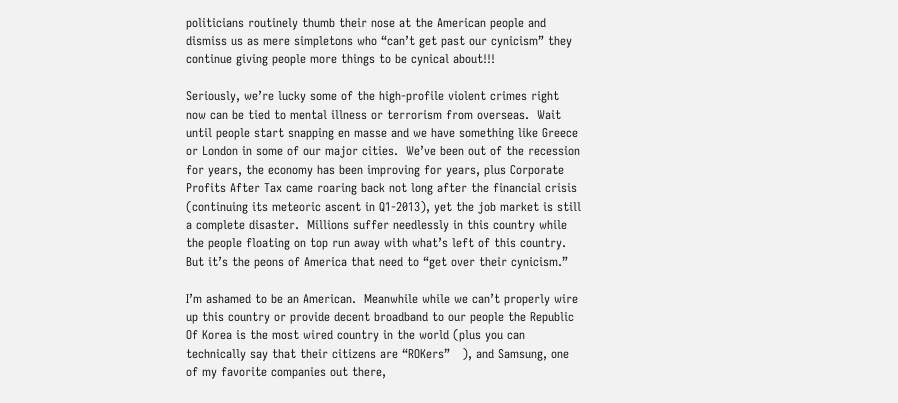politicians routinely thumb their nose at the American people and dismiss us as mere simpletons who “can’t get past our cynicism” they continue giving people more things to be cynical about!!!

Seriously, we’re lucky some of the high-profile violent crimes right now can be tied to mental illness or terrorism from overseas.  Wait until people start snapping en masse and we have something like Greece or London in some of our major cities.  We’ve been out of the recession for years, the economy has been improving for years, plus Corporate Profits After Tax came roaring back not long after the financial crisis (continuing its meteoric ascent in Q1-2013), yet the job market is still a complete disaster.  Millions suffer needlessly in this country while the people floating on top run away with what’s left of this country.  But it’s the peons of America that need to “get over their cynicism.”

I’m ashamed to be an American.  Meanwhile while we can’t properly wire up this country or provide decent broadband to our people the Republic Of Korea is the most wired country in the world (plus you can technically say that their citizens are “ROKers”   ), and Samsung, one of my favorite companies out there,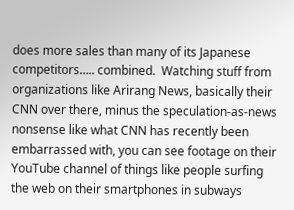does more sales than many of its Japanese competitors….. combined.  Watching stuff from organizations like Arirang News, basically their CNN over there, minus the speculation-as-news nonsense like what CNN has recently been embarrassed with, you can see footage on their YouTube channel of things like people surfing the web on their smartphones in subways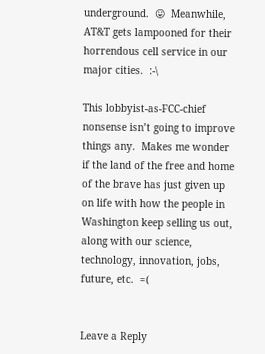underground.  😛  Meanwhile, AT&T gets lampooned for their horrendous cell service in our major cities.  :-\

This lobbyist-as-FCC-chief nonsense isn’t going to improve things any.  Makes me wonder if the land of the free and home of the brave has just given up on life with how the people in Washington keep selling us out, along with our science, technology, innovation, jobs, future, etc.  =(


Leave a Reply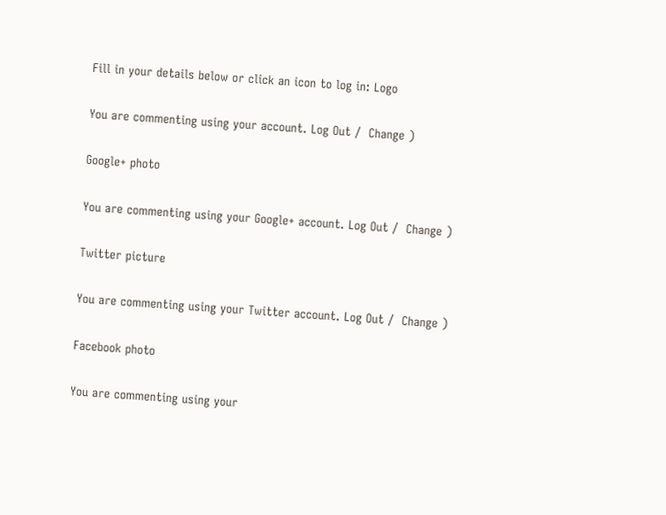Fill in your details below or click an icon to log in: Logo

You are commenting using your account. Log Out /  Change )

Google+ photo

You are commenting using your Google+ account. Log Out /  Change )

Twitter picture

You are commenting using your Twitter account. Log Out /  Change )

Facebook photo

You are commenting using your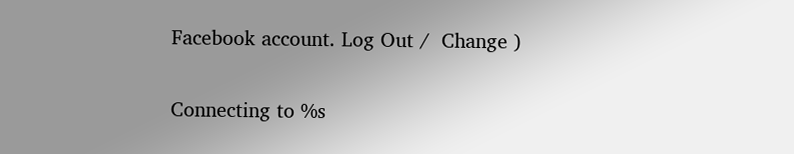Facebook account. Log Out /  Change )


Connecting to %s